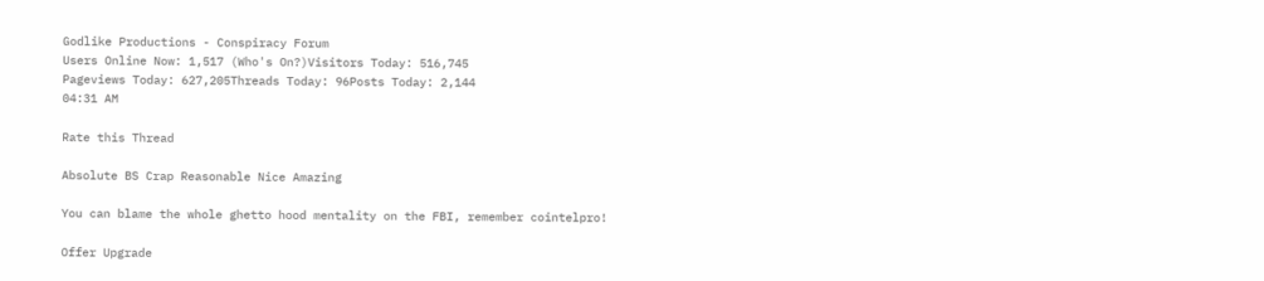Godlike Productions - Conspiracy Forum
Users Online Now: 1,517 (Who's On?)Visitors Today: 516,745
Pageviews Today: 627,205Threads Today: 96Posts Today: 2,144
04:31 AM

Rate this Thread

Absolute BS Crap Reasonable Nice Amazing

You can blame the whole ghetto hood mentality on the FBI, remember cointelpro!

Offer Upgrade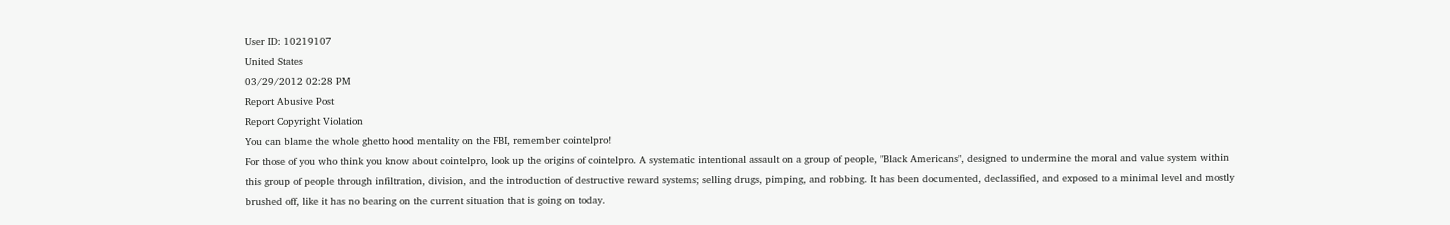User ID: 10219107
United States
03/29/2012 02:28 PM
Report Abusive Post
Report Copyright Violation
You can blame the whole ghetto hood mentality on the FBI, remember cointelpro!
For those of you who think you know about cointelpro, look up the origins of cointelpro. A systematic intentional assault on a group of people, "Black Americans", designed to undermine the moral and value system within this group of people through infiltration, division, and the introduction of destructive reward systems; selling drugs, pimping, and robbing. It has been documented, declassified, and exposed to a minimal level and mostly brushed off, like it has no bearing on the current situation that is going on today.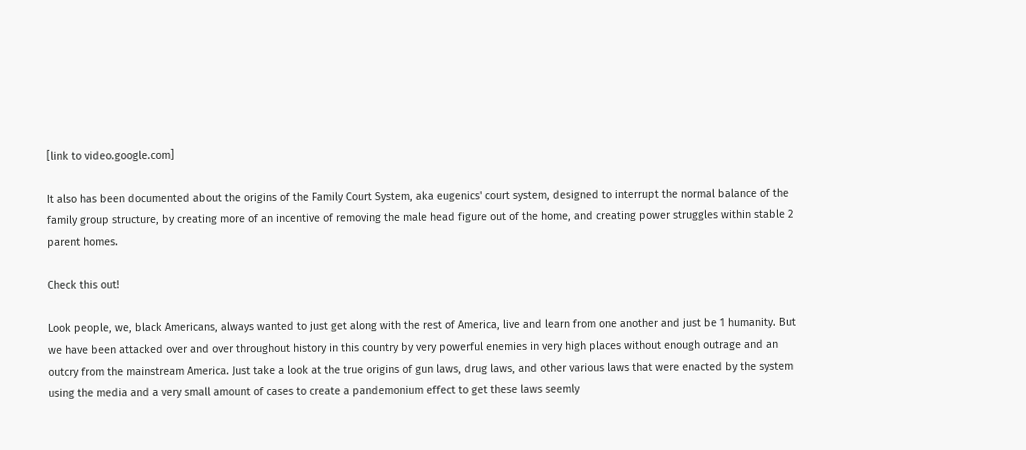[link to video.google.com]

It also has been documented about the origins of the Family Court System, aka eugenics' court system, designed to interrupt the normal balance of the family group structure, by creating more of an incentive of removing the male head figure out of the home, and creating power struggles within stable 2 parent homes.

Check this out!

Look people, we, black Americans, always wanted to just get along with the rest of America, live and learn from one another and just be 1 humanity. But we have been attacked over and over throughout history in this country by very powerful enemies in very high places without enough outrage and an outcry from the mainstream America. Just take a look at the true origins of gun laws, drug laws, and other various laws that were enacted by the system using the media and a very small amount of cases to create a pandemonium effect to get these laws seemly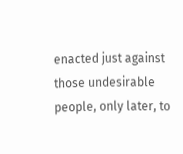enacted just against those undesirable people, only later, to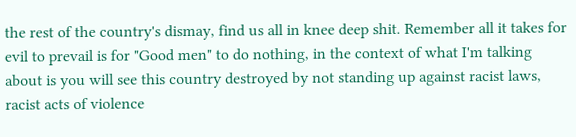the rest of the country's dismay, find us all in knee deep shit. Remember all it takes for evil to prevail is for "Good men" to do nothing, in the context of what I'm talking about is you will see this country destroyed by not standing up against racist laws, racist acts of violence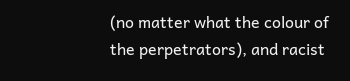(no matter what the colour of the perpetrators), and racist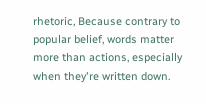rhetoric, Because contrary to popular belief, words matter more than actions, especially when they're written down.